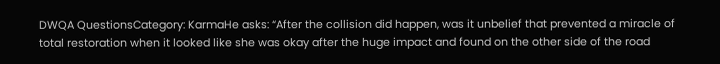DWQA QuestionsCategory: KarmaHe asks: “After the collision did happen, was it unbelief that prevented a miracle of total restoration when it looked like she was okay after the huge impact and found on the other side of the road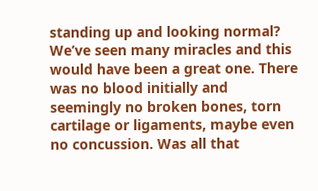standing up and looking normal? We’ve seen many miracles and this would have been a great one. There was no blood initially and seemingly no broken bones, torn cartilage or ligaments, maybe even no concussion. Was all that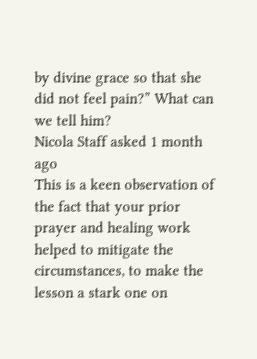by divine grace so that she did not feel pain?” What can we tell him?
Nicola Staff asked 1 month ago
This is a keen observation of the fact that your prior prayer and healing work helped to mitigate the circumstances, to make the lesson a stark one on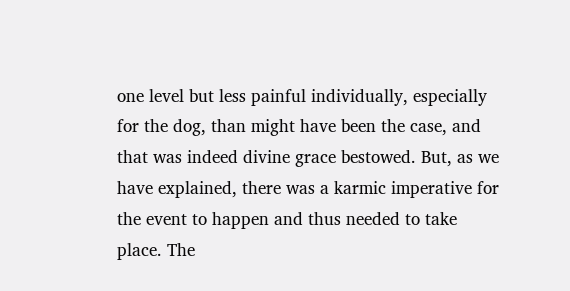one level but less painful individually, especially for the dog, than might have been the case, and that was indeed divine grace bestowed. But, as we have explained, there was a karmic imperative for the event to happen and thus needed to take place. The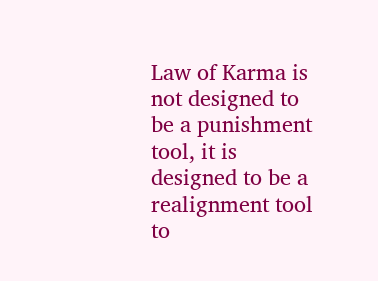Law of Karma is not designed to be a punishment tool, it is designed to be a realignment tool to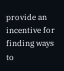provide an incentive for finding ways to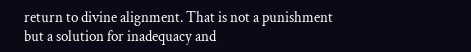return to divine alignment. That is not a punishment but a solution for inadequacy and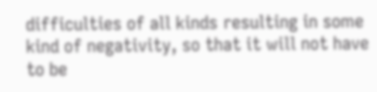difficulties of all kinds resulting in some kind of negativity, so that it will not have to be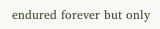endured forever but only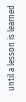until a lesson is learned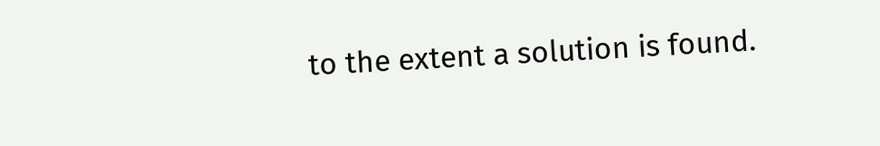to the extent a solution is found.